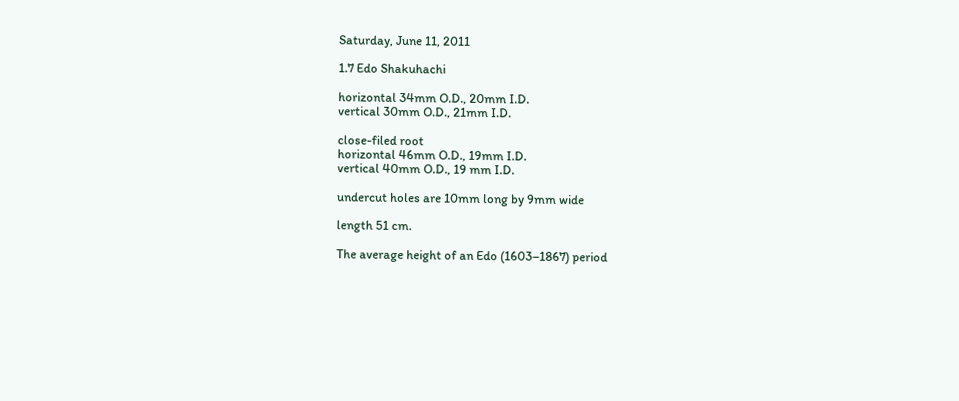Saturday, June 11, 2011

1.7 Edo Shakuhachi

horizontal 34mm O.D., 20mm I.D.
vertical 30mm O.D., 21mm I.D.

close-filed root
horizontal 46mm O.D., 19mm I.D.
vertical 40mm O.D., 19 mm I.D.

undercut holes are 10mm long by 9mm wide

length 51 cm.

The average height of an Edo (1603–1867) period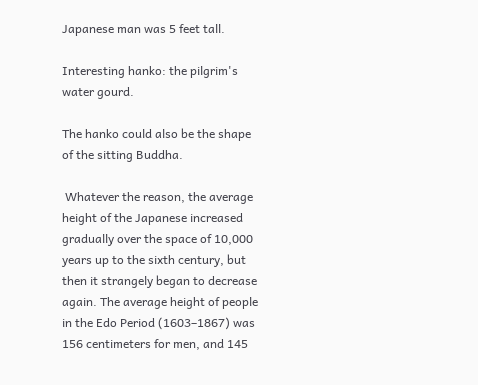Japanese man was 5 feet tall.

Interesting hanko: the pilgrim's water gourd.

The hanko could also be the shape of the sitting Buddha.

 Whatever the reason, the average height of the Japanese increased gradually over the space of 10,000 years up to the sixth century, but then it strangely began to decrease again. The average height of people in the Edo Period (1603–1867) was 156 centimeters for men, and 145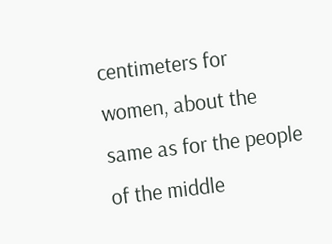centimeters for women, about the same as for the people of the middle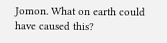Jomon. What on earth could have caused this?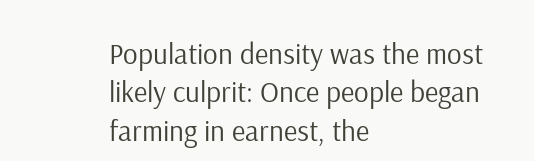Population density was the most likely culprit: Once people began farming in earnest, the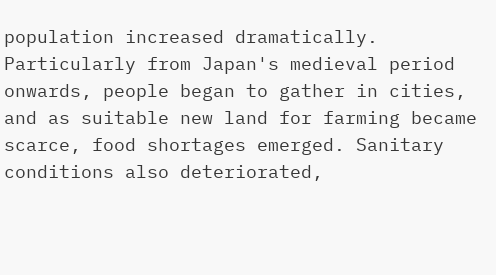population increased dramatically. Particularly from Japan's medieval period onwards, people began to gather in cities, and as suitable new land for farming became scarce, food shortages emerged. Sanitary conditions also deteriorated,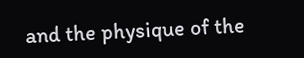and the physique of the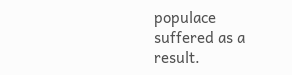populace suffered as a result.